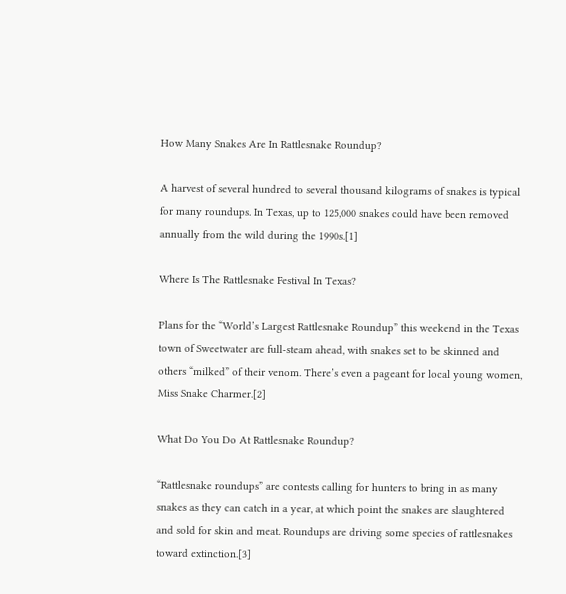How Many Snakes Are In Rattlesnake Roundup?

A harvest of several hundred to several thousand kilograms of snakes is typical for many roundups. In Texas, up to 125,000 snakes could have been removed annually from the wild during the 1990s.[1]

Where Is The Rattlesnake Festival In Texas?

Plans for the “World’s Largest Rattlesnake Roundup” this weekend in the Texas town of Sweetwater are full-steam ahead, with snakes set to be skinned and others “milked” of their venom. There’s even a pageant for local young women, Miss Snake Charmer.[2]

What Do You Do At Rattlesnake Roundup?

“Rattlesnake roundups” are contests calling for hunters to bring in as many snakes as they can catch in a year, at which point the snakes are slaughtered and sold for skin and meat. Roundups are driving some species of rattlesnakes toward extinction.[3]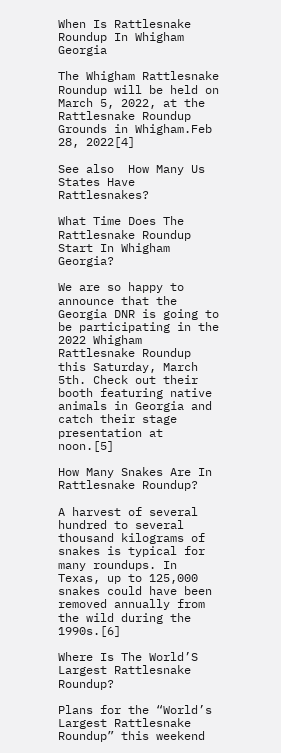When Is Rattlesnake Roundup In Whigham Georgia

The Whigham Rattlesnake Roundup will be held on March 5, 2022, at the Rattlesnake Roundup Grounds in Whigham.Feb 28, 2022[4]

See also  How Many Us States Have Rattlesnakes?

What Time Does The Rattlesnake Roundup Start In Whigham Georgia?

We are so happy to announce that the Georgia DNR is going to be participating in the 2022 Whigham Rattlesnake Roundup this Saturday, March 5th. Check out their booth featuring native animals in Georgia and catch their stage presentation at noon.[5]

How Many Snakes Are In Rattlesnake Roundup?

A harvest of several hundred to several thousand kilograms of snakes is typical for many roundups. In Texas, up to 125,000 snakes could have been removed annually from the wild during the 1990s.[6]

Where Is The World’S Largest Rattlesnake Roundup?

Plans for the “World’s Largest Rattlesnake Roundup” this weekend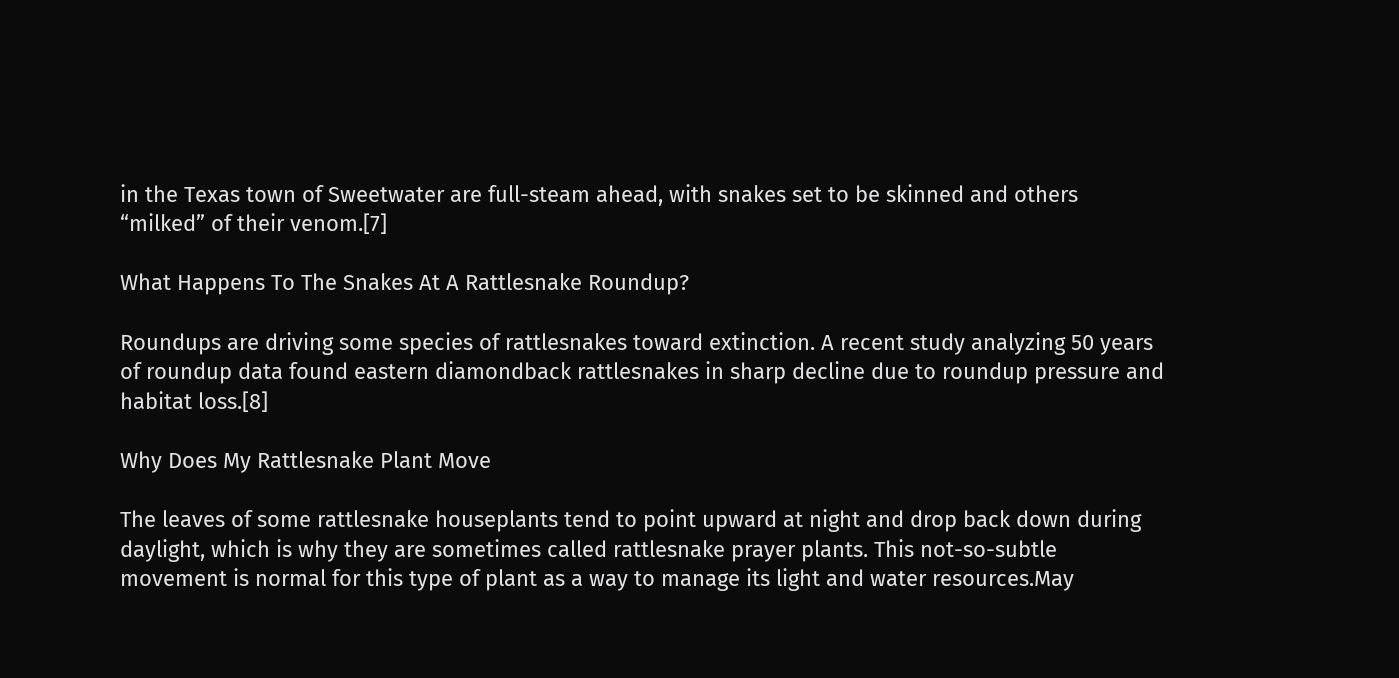in the Texas town of Sweetwater are full-steam ahead, with snakes set to be skinned and others “milked” of their venom.[7]

What Happens To The Snakes At A Rattlesnake Roundup?

Roundups are driving some species of rattlesnakes toward extinction. A recent study analyzing 50 years of roundup data found eastern diamondback rattlesnakes in sharp decline due to roundup pressure and habitat loss.[8]

Why Does My Rattlesnake Plant Move

The leaves of some rattlesnake houseplants tend to point upward at night and drop back down during daylight, which is why they are sometimes called rattlesnake prayer plants. This not-so-subtle movement is normal for this type of plant as a way to manage its light and water resources.May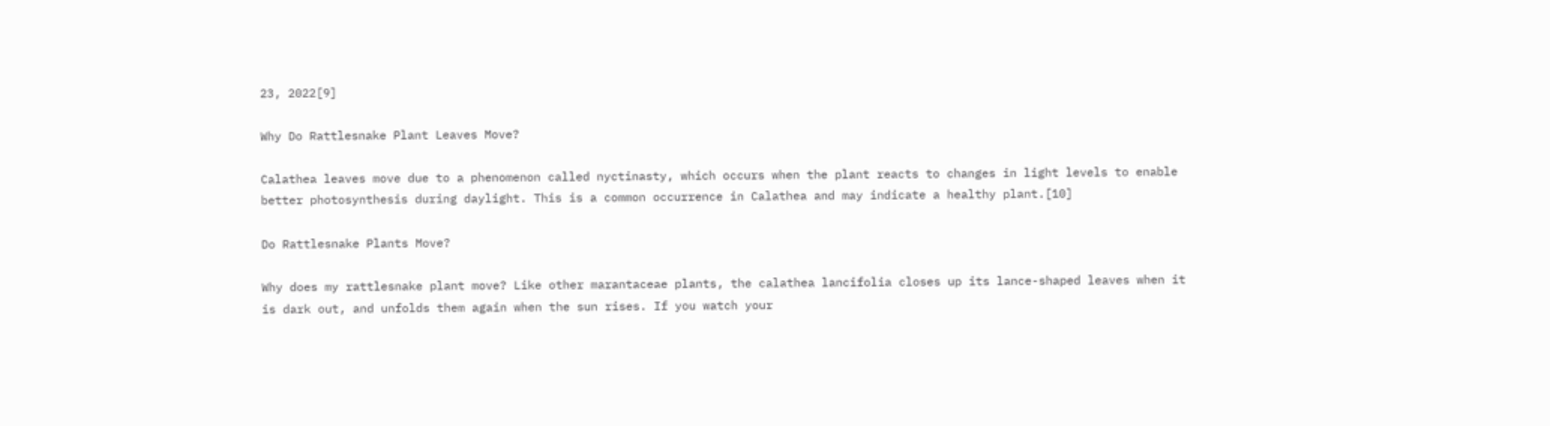23, 2022[9]

Why Do Rattlesnake Plant Leaves Move?

Calathea leaves move due to a phenomenon called nyctinasty, which occurs when the plant reacts to changes in light levels to enable better photosynthesis during daylight. This is a common occurrence in Calathea and may indicate a healthy plant.[10]

Do Rattlesnake Plants Move?

Why does my rattlesnake plant move? Like other marantaceae plants, the calathea lancifolia closes up its lance-shaped leaves when it is dark out, and unfolds them again when the sun rises. If you watch your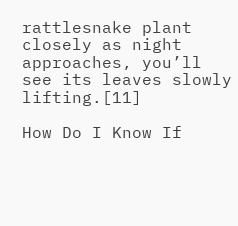rattlesnake plant closely as night approaches, you’ll see its leaves slowly lifting.[11]

How Do I Know If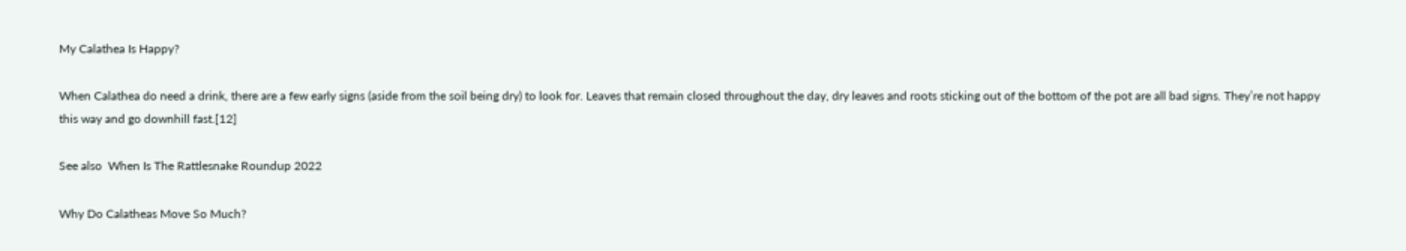My Calathea Is Happy?

When Calathea do need a drink, there are a few early signs (aside from the soil being dry) to look for. Leaves that remain closed throughout the day, dry leaves and roots sticking out of the bottom of the pot are all bad signs. They’re not happy this way and go downhill fast.[12]

See also  When Is The Rattlesnake Roundup 2022

Why Do Calatheas Move So Much?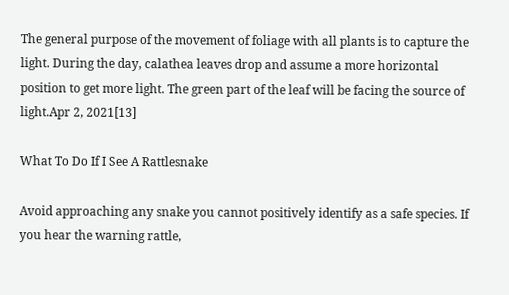The general purpose of the movement of foliage with all plants is to capture the light. During the day, calathea leaves drop and assume a more horizontal position to get more light. The green part of the leaf will be facing the source of light.Apr 2, 2021[13]

What To Do If I See A Rattlesnake

Avoid approaching any snake you cannot positively identify as a safe species. If you hear the warning rattle,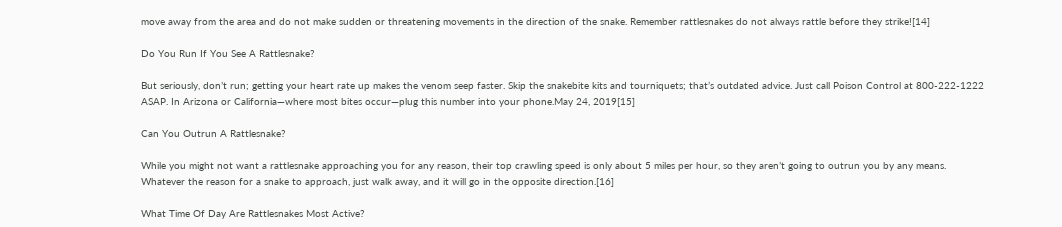move away from the area and do not make sudden or threatening movements in the direction of the snake. Remember rattlesnakes do not always rattle before they strike![14]

Do You Run If You See A Rattlesnake?

But seriously, don’t run; getting your heart rate up makes the venom seep faster. Skip the snakebite kits and tourniquets; that’s outdated advice. Just call Poison Control at 800-222-1222 ASAP. In Arizona or California—where most bites occur—plug this number into your phone.May 24, 2019[15]

Can You Outrun A Rattlesnake?

While you might not want a rattlesnake approaching you for any reason, their top crawling speed is only about 5 miles per hour, so they aren’t going to outrun you by any means. Whatever the reason for a snake to approach, just walk away, and it will go in the opposite direction.[16]

What Time Of Day Are Rattlesnakes Most Active?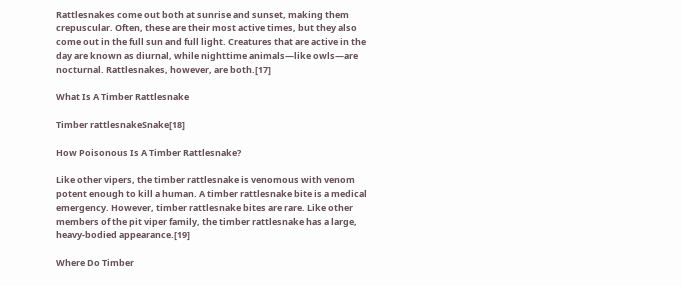Rattlesnakes come out both at sunrise and sunset, making them crepuscular. Often, these are their most active times, but they also come out in the full sun and full light. Creatures that are active in the day are known as diurnal, while nighttime animals—like owls—are nocturnal. Rattlesnakes, however, are both.[17]

What Is A Timber Rattlesnake

Timber rattlesnakeSnake[18]

How Poisonous Is A Timber Rattlesnake?

Like other vipers, the timber rattlesnake is venomous with venom potent enough to kill a human. A timber rattlesnake bite is a medical emergency. However, timber rattlesnake bites are rare. Like other members of the pit viper family, the timber rattlesnake has a large, heavy-bodied appearance.[19]

Where Do Timber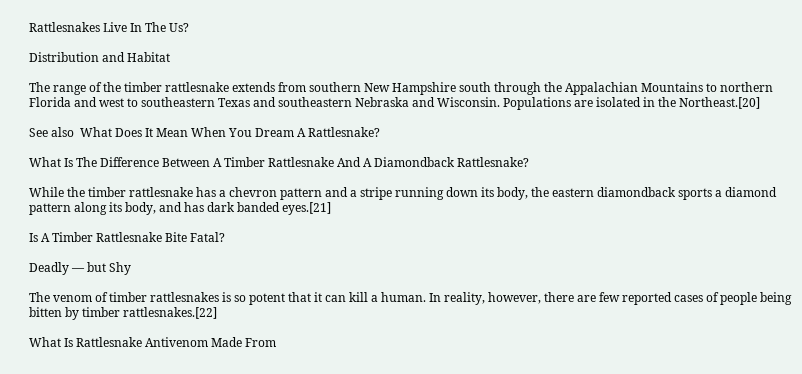Rattlesnakes Live In The Us?

Distribution and Habitat

The range of the timber rattlesnake extends from southern New Hampshire south through the Appalachian Mountains to northern Florida and west to southeastern Texas and southeastern Nebraska and Wisconsin. Populations are isolated in the Northeast.[20]

See also  What Does It Mean When You Dream A Rattlesnake?

What Is The Difference Between A Timber Rattlesnake And A Diamondback Rattlesnake?

While the timber rattlesnake has a chevron pattern and a stripe running down its body, the eastern diamondback sports a diamond pattern along its body, and has dark banded eyes.[21]

Is A Timber Rattlesnake Bite Fatal?

Deadly — but Shy

The venom of timber rattlesnakes is so potent that it can kill a human. In reality, however, there are few reported cases of people being bitten by timber rattlesnakes.[22]

What Is Rattlesnake Antivenom Made From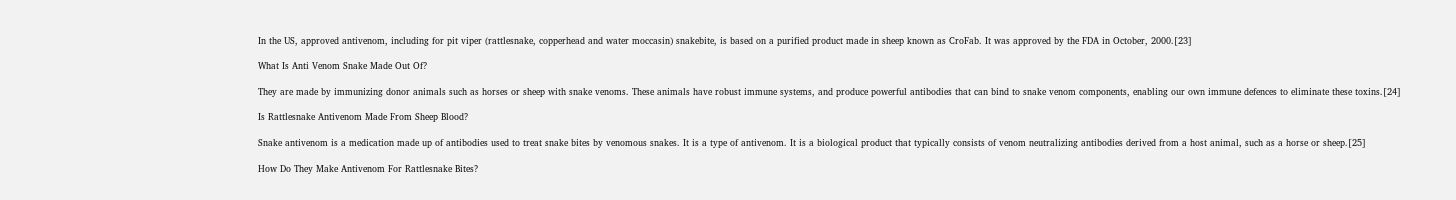In the US, approved antivenom, including for pit viper (rattlesnake, copperhead and water moccasin) snakebite, is based on a purified product made in sheep known as CroFab. It was approved by the FDA in October, 2000.[23]

What Is Anti Venom Snake Made Out Of?

They are made by immunizing donor animals such as horses or sheep with snake venoms. These animals have robust immune systems, and produce powerful antibodies that can bind to snake venom components, enabling our own immune defences to eliminate these toxins.[24]

Is Rattlesnake Antivenom Made From Sheep Blood?

Snake antivenom is a medication made up of antibodies used to treat snake bites by venomous snakes. It is a type of antivenom. It is a biological product that typically consists of venom neutralizing antibodies derived from a host animal, such as a horse or sheep.[25]

How Do They Make Antivenom For Rattlesnake Bites?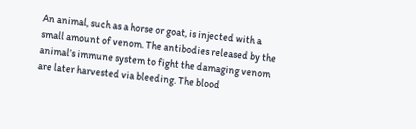An animal, such as a horse or goat, is injected with a small amount of venom. The antibodies released by the animal’s immune system to fight the damaging venom are later harvested via bleeding. The blood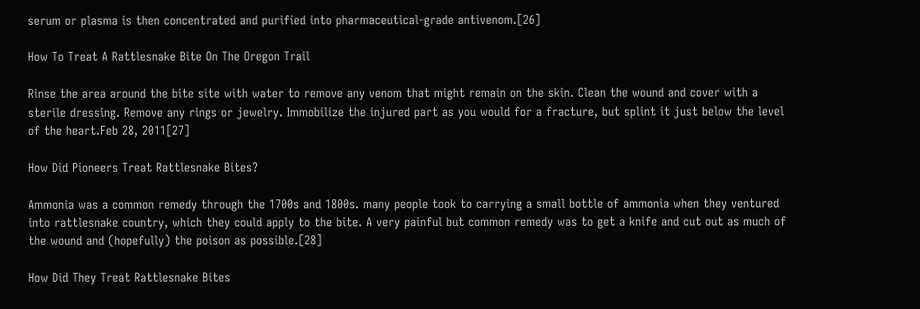serum or plasma is then concentrated and purified into pharmaceutical-grade antivenom.[26]

How To Treat A Rattlesnake Bite On The Oregon Trail

Rinse the area around the bite site with water to remove any venom that might remain on the skin. Clean the wound and cover with a sterile dressing. Remove any rings or jewelry. Immobilize the injured part as you would for a fracture, but splint it just below the level of the heart.Feb 28, 2011[27]

How Did Pioneers Treat Rattlesnake Bites?

Ammonia was a common remedy through the 1700s and 1800s. many people took to carrying a small bottle of ammonia when they ventured into rattlesnake country, which they could apply to the bite. A very painful but common remedy was to get a knife and cut out as much of the wound and (hopefully) the poison as possible.[28]

How Did They Treat Rattlesnake Bites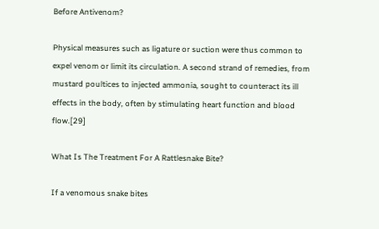Before Antivenom?

Physical measures such as ligature or suction were thus common to expel venom or limit its circulation. A second strand of remedies, from mustard poultices to injected ammonia, sought to counteract its ill effects in the body, often by stimulating heart function and blood flow.[29]

What Is The Treatment For A Rattlesnake Bite?

If a venomous snake bites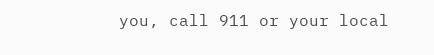you, call 911 or your local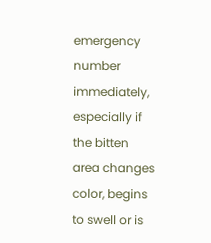emergency number immediately, especially if the bitten area changes color, begins to swell or is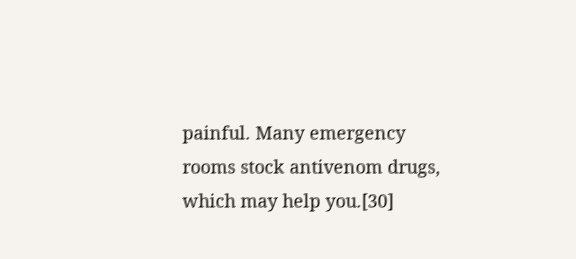painful. Many emergency rooms stock antivenom drugs, which may help you.[30]